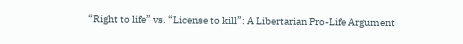“Right to life” vs. “License to kill”: A Libertarian Pro-Life Argument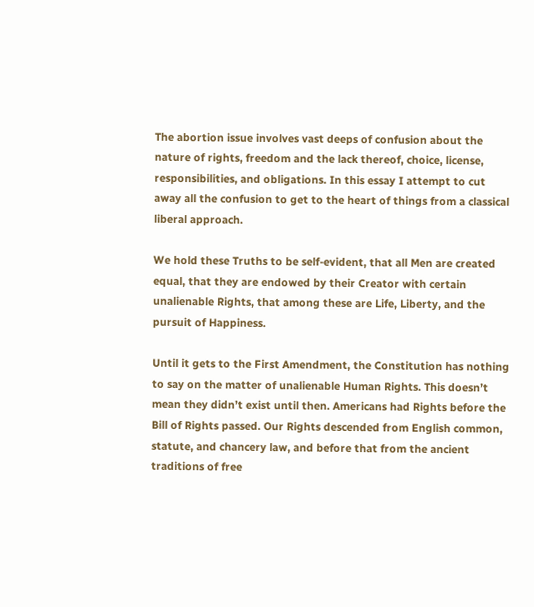The abortion issue involves vast deeps of confusion about the nature of rights, freedom and the lack thereof, choice, license, responsibilities, and obligations. In this essay I attempt to cut away all the confusion to get to the heart of things from a classical liberal approach.

We hold these Truths to be self-evident, that all Men are created equal, that they are endowed by their Creator with certain unalienable Rights, that among these are Life, Liberty, and the pursuit of Happiness.

Until it gets to the First Amendment, the Constitution has nothing to say on the matter of unalienable Human Rights. This doesn’t mean they didn’t exist until then. Americans had Rights before the Bill of Rights passed. Our Rights descended from English common, statute, and chancery law, and before that from the ancient traditions of free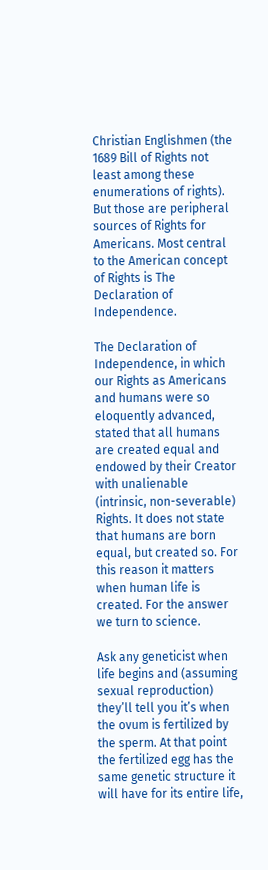Christian Englishmen (the 1689 Bill of Rights not least among these enumerations of rights). But those are peripheral sources of Rights for Americans. Most central to the American concept of Rights is The Declaration of Independence.

The Declaration of Independence, in which our Rights as Americans and humans were so eloquently advanced, stated that all humans are created equal and endowed by their Creator with unalienable (intrinsic, non-severable) Rights. It does not state that humans are born equal, but created so. For this reason it matters when human life is created. For the answer we turn to science.

Ask any geneticist when life begins and (assuming sexual reproduction) they’ll tell you it’s when the ovum is fertilized by the sperm. At that point the fertilized egg has the same genetic structure it will have for its entire life,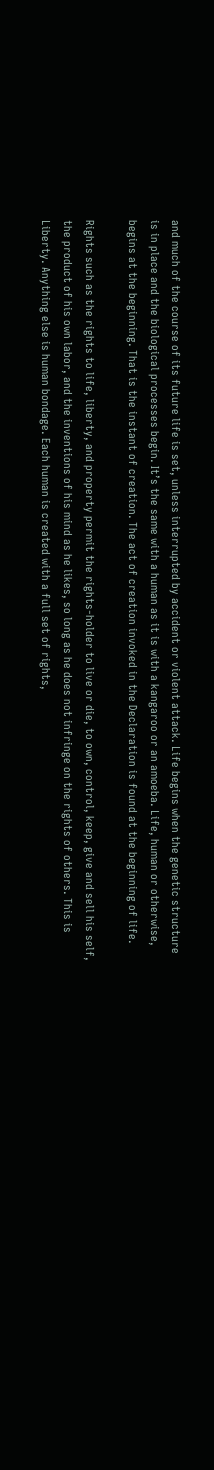and much of the course of its future life is set, unless interrupted by accident or violent attack. Life begins when the genetic structure is in place and the biological processes begin. It’s the same with a human as it is with a kangaroo or an amoeba. Life, human or otherwise, begins at the beginning. That is the instant of creation. The act of creation invoked in the Declaration is found at the beginning of life.

Rights such as the rights to life, liberty, and property permit the rights-holder to live or die, to own, control, keep, give and sell his self, the product of his own labor, and the inventions of his mind as he likes, so long as he does not infringe on the rights of others. This is Liberty. Anything else is human bondage. Each human is created with a full set of rights,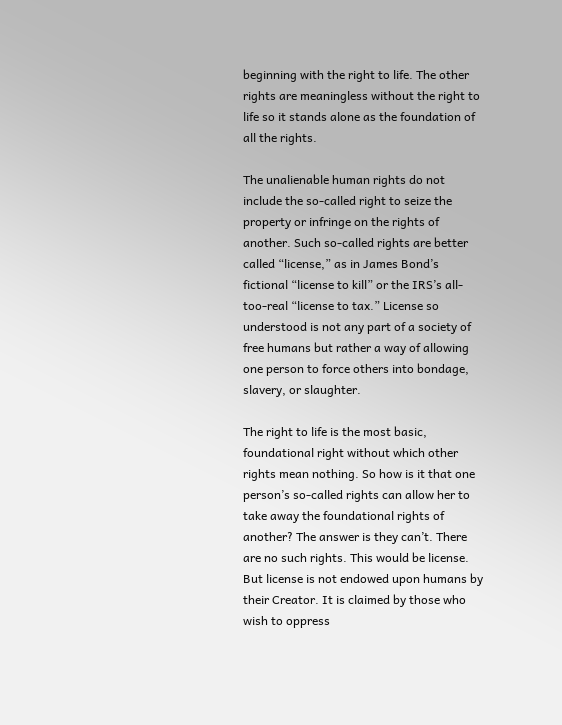beginning with the right to life. The other rights are meaningless without the right to life so it stands alone as the foundation of all the rights.

The unalienable human rights do not include the so-called right to seize the property or infringe on the rights of another. Such so-called rights are better called “license,” as in James Bond’s fictional “license to kill” or the IRS’s all-too-real “license to tax.” License so understood is not any part of a society of free humans but rather a way of allowing one person to force others into bondage, slavery, or slaughter.

The right to life is the most basic, foundational right without which other rights mean nothing. So how is it that one person’s so-called rights can allow her to take away the foundational rights of another? The answer is they can’t. There are no such rights. This would be license. But license is not endowed upon humans by their Creator. It is claimed by those who wish to oppress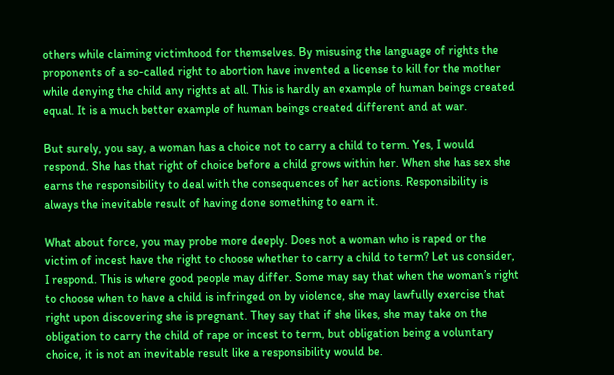others while claiming victimhood for themselves. By misusing the language of rights the proponents of a so-called right to abortion have invented a license to kill for the mother while denying the child any rights at all. This is hardly an example of human beings created equal. It is a much better example of human beings created different and at war.

But surely, you say, a woman has a choice not to carry a child to term. Yes, I would respond. She has that right of choice before a child grows within her. When she has sex she earns the responsibility to deal with the consequences of her actions. Responsibility is always the inevitable result of having done something to earn it.

What about force, you may probe more deeply. Does not a woman who is raped or the victim of incest have the right to choose whether to carry a child to term? Let us consider, I respond. This is where good people may differ. Some may say that when the woman’s right to choose when to have a child is infringed on by violence, she may lawfully exercise that right upon discovering she is pregnant. They say that if she likes, she may take on the obligation to carry the child of rape or incest to term, but obligation being a voluntary choice, it is not an inevitable result like a responsibility would be.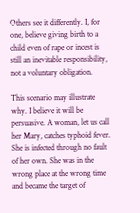Others see it differently. I, for one, believe giving birth to a child even of rape or incest is still an inevitable responsibility, not a voluntary obligation.

This scenario may illustrate why. I believe it will be persuasive. A woman, let us call her Mary, catches typhoid fever. She is infected through no fault of her own. She was in the wrong place at the wrong time and became the target of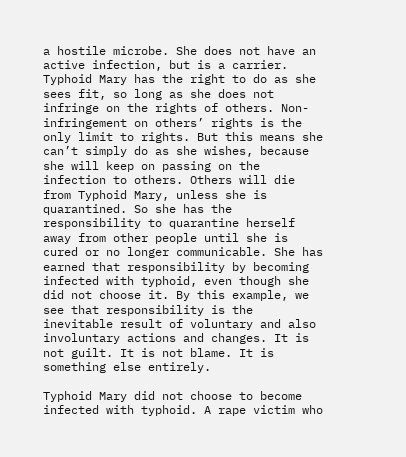a hostile microbe. She does not have an active infection, but is a carrier. Typhoid Mary has the right to do as she sees fit, so long as she does not infringe on the rights of others. Non-infringement on others’ rights is the only limit to rights. But this means she can’t simply do as she wishes, because she will keep on passing on the infection to others. Others will die from Typhoid Mary, unless she is quarantined. So she has the responsibility to quarantine herself away from other people until she is cured or no longer communicable. She has earned that responsibility by becoming infected with typhoid, even though she did not choose it. By this example, we see that responsibility is the inevitable result of voluntary and also involuntary actions and changes. It is not guilt. It is not blame. It is something else entirely.

Typhoid Mary did not choose to become infected with typhoid. A rape victim who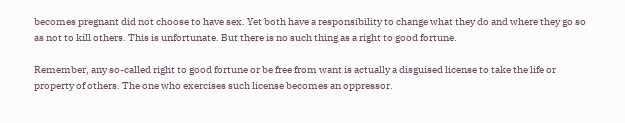becomes pregnant did not choose to have sex. Yet both have a responsibility to change what they do and where they go so as not to kill others. This is unfortunate. But there is no such thing as a right to good fortune.

Remember, any so-called right to good fortune or be free from want is actually a disguised license to take the life or property of others. The one who exercises such license becomes an oppressor.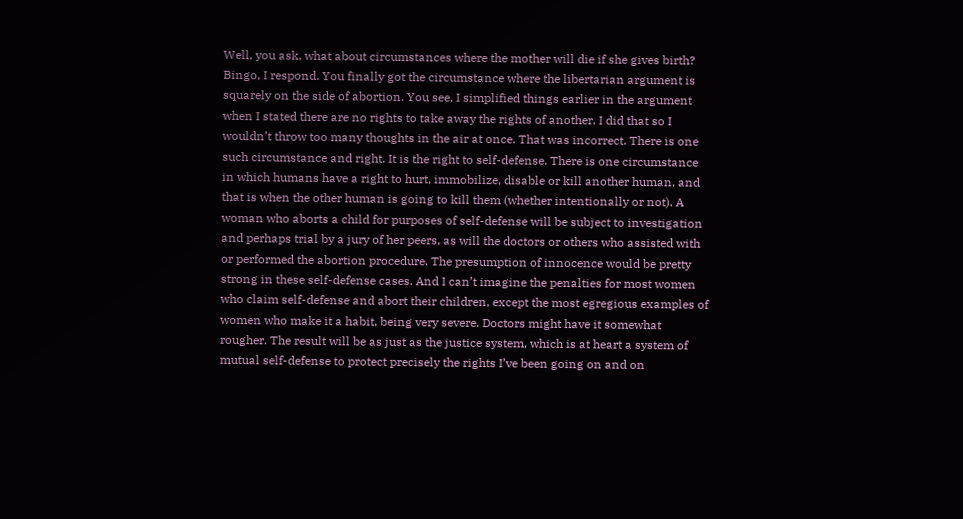Well, you ask, what about circumstances where the mother will die if she gives birth? Bingo, I respond. You finally got the circumstance where the libertarian argument is squarely on the side of abortion. You see, I simplified things earlier in the argument when I stated there are no rights to take away the rights of another. I did that so I wouldn’t throw too many thoughts in the air at once. That was incorrect. There is one such circumstance and right. It is the right to self-defense. There is one circumstance in which humans have a right to hurt, immobilize, disable or kill another human, and that is when the other human is going to kill them (whether intentionally or not). A woman who aborts a child for purposes of self-defense will be subject to investigation and perhaps trial by a jury of her peers, as will the doctors or others who assisted with or performed the abortion procedure. The presumption of innocence would be pretty strong in these self-defense cases. And I can’t imagine the penalties for most women who claim self-defense and abort their children, except the most egregious examples of women who make it a habit, being very severe. Doctors might have it somewhat rougher. The result will be as just as the justice system, which is at heart a system of mutual self-defense to protect precisely the rights I’ve been going on and on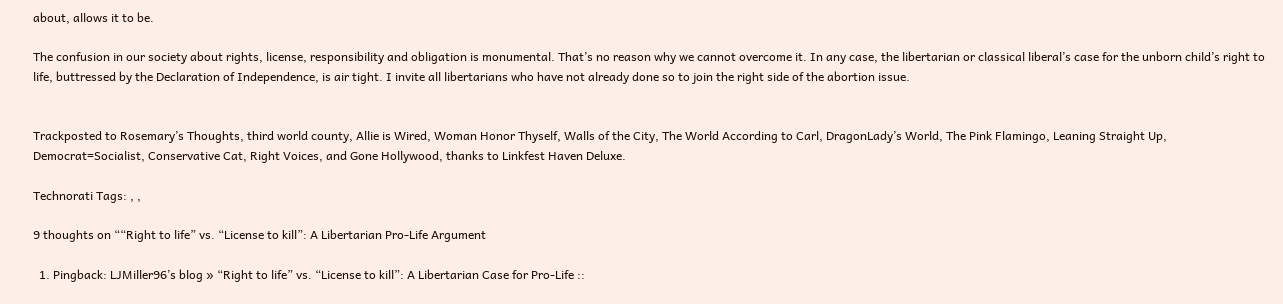about, allows it to be.

The confusion in our society about rights, license, responsibility and obligation is monumental. That’s no reason why we cannot overcome it. In any case, the libertarian or classical liberal’s case for the unborn child’s right to life, buttressed by the Declaration of Independence, is air tight. I invite all libertarians who have not already done so to join the right side of the abortion issue.


Trackposted to Rosemary’s Thoughts, third world county, Allie is Wired, Woman Honor Thyself, Walls of the City, The World According to Carl, DragonLady’s World, The Pink Flamingo, Leaning Straight Up, Democrat=Socialist, Conservative Cat, Right Voices, and Gone Hollywood, thanks to Linkfest Haven Deluxe.

Technorati Tags: , ,

9 thoughts on ““Right to life” vs. “License to kill”: A Libertarian Pro-Life Argument

  1. Pingback: LJMiller96’s blog » “Right to life” vs. “License to kill”: A Libertarian Case for Pro-Life ::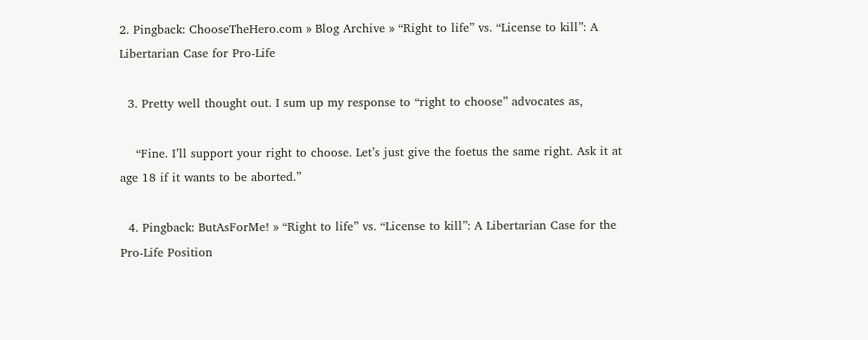2. Pingback: ChooseTheHero.com » Blog Archive » “Right to life” vs. “License to kill”: A Libertarian Case for Pro-Life

  3. Pretty well thought out. I sum up my response to “right to choose” advocates as,

    “Fine. I’ll support your right to choose. Let’s just give the foetus the same right. Ask it at age 18 if it wants to be aborted.”

  4. Pingback: ButAsForMe! » “Right to life” vs. “License to kill”: A Libertarian Case for the Pro-Life Position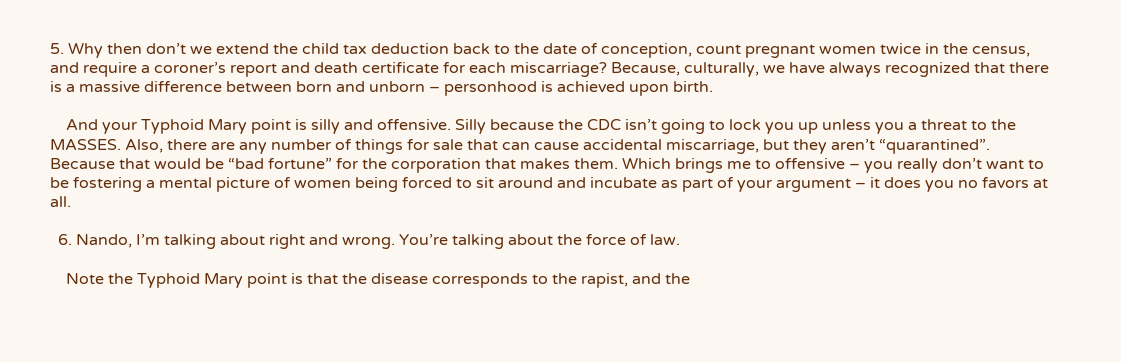5. Why then don’t we extend the child tax deduction back to the date of conception, count pregnant women twice in the census, and require a coroner’s report and death certificate for each miscarriage? Because, culturally, we have always recognized that there is a massive difference between born and unborn – personhood is achieved upon birth.

    And your Typhoid Mary point is silly and offensive. Silly because the CDC isn’t going to lock you up unless you a threat to the MASSES. Also, there are any number of things for sale that can cause accidental miscarriage, but they aren’t “quarantined”. Because that would be “bad fortune” for the corporation that makes them. Which brings me to offensive – you really don’t want to be fostering a mental picture of women being forced to sit around and incubate as part of your argument – it does you no favors at all.

  6. Nando, I’m talking about right and wrong. You’re talking about the force of law.

    Note the Typhoid Mary point is that the disease corresponds to the rapist, and the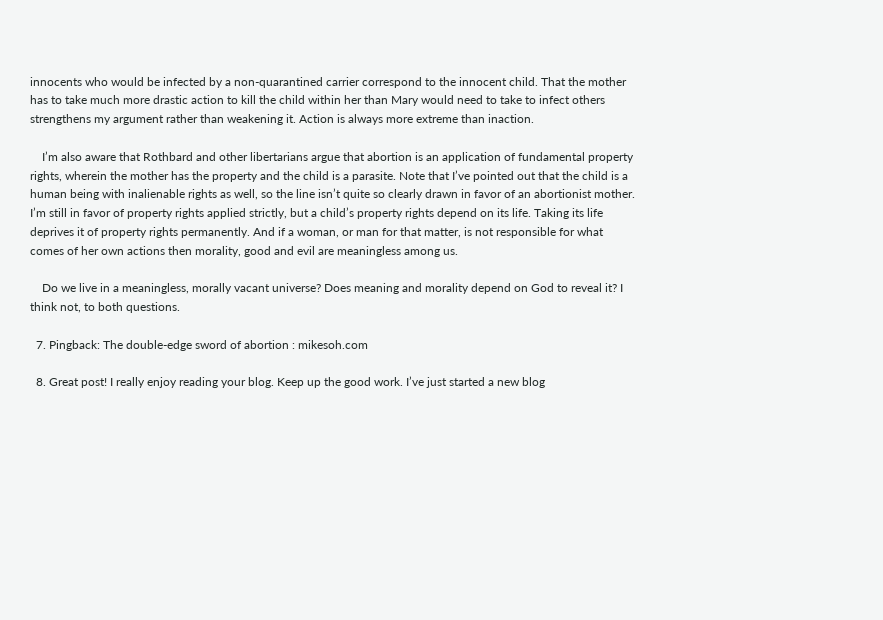innocents who would be infected by a non-quarantined carrier correspond to the innocent child. That the mother has to take much more drastic action to kill the child within her than Mary would need to take to infect others strengthens my argument rather than weakening it. Action is always more extreme than inaction.

    I’m also aware that Rothbard and other libertarians argue that abortion is an application of fundamental property rights, wherein the mother has the property and the child is a parasite. Note that I’ve pointed out that the child is a human being with inalienable rights as well, so the line isn’t quite so clearly drawn in favor of an abortionist mother. I’m still in favor of property rights applied strictly, but a child’s property rights depend on its life. Taking its life deprives it of property rights permanently. And if a woman, or man for that matter, is not responsible for what comes of her own actions then morality, good and evil are meaningless among us.

    Do we live in a meaningless, morally vacant universe? Does meaning and morality depend on God to reveal it? I think not, to both questions.

  7. Pingback: The double-edge sword of abortion : mikesoh.com

  8. Great post! I really enjoy reading your blog. Keep up the good work. I’ve just started a new blog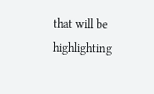that will be highlighting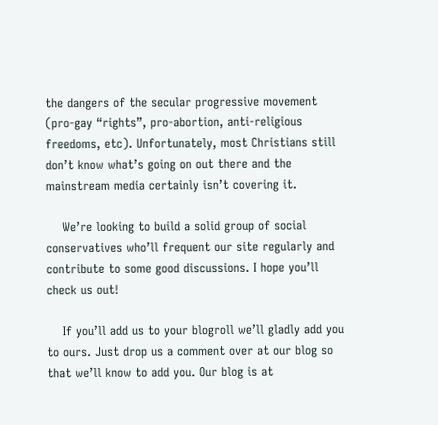the dangers of the secular progressive movement (pro-gay “rights”, pro-abortion, anti-religious freedoms, etc). Unfortunately, most Christians still don’t know what’s going on out there and the mainstream media certainly isn’t covering it.

    We’re looking to build a solid group of social conservatives who’ll frequent our site regularly and contribute to some good discussions. I hope you’ll check us out!

    If you’ll add us to your blogroll we’ll gladly add you to ours. Just drop us a comment over at our blog so that we’ll know to add you. Our blog is at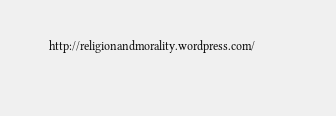http://religionandmorality.wordpress.com/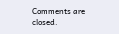Comments are closed.